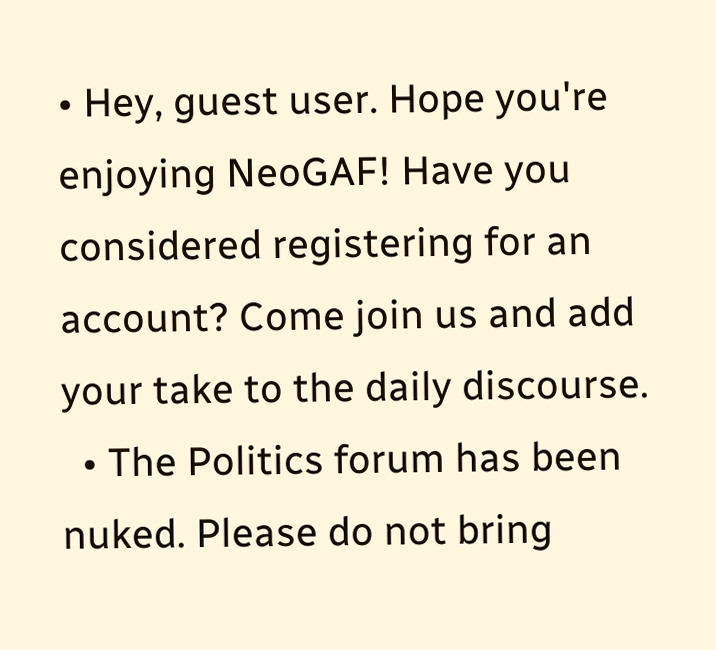• Hey, guest user. Hope you're enjoying NeoGAF! Have you considered registering for an account? Come join us and add your take to the daily discourse.
  • The Politics forum has been nuked. Please do not bring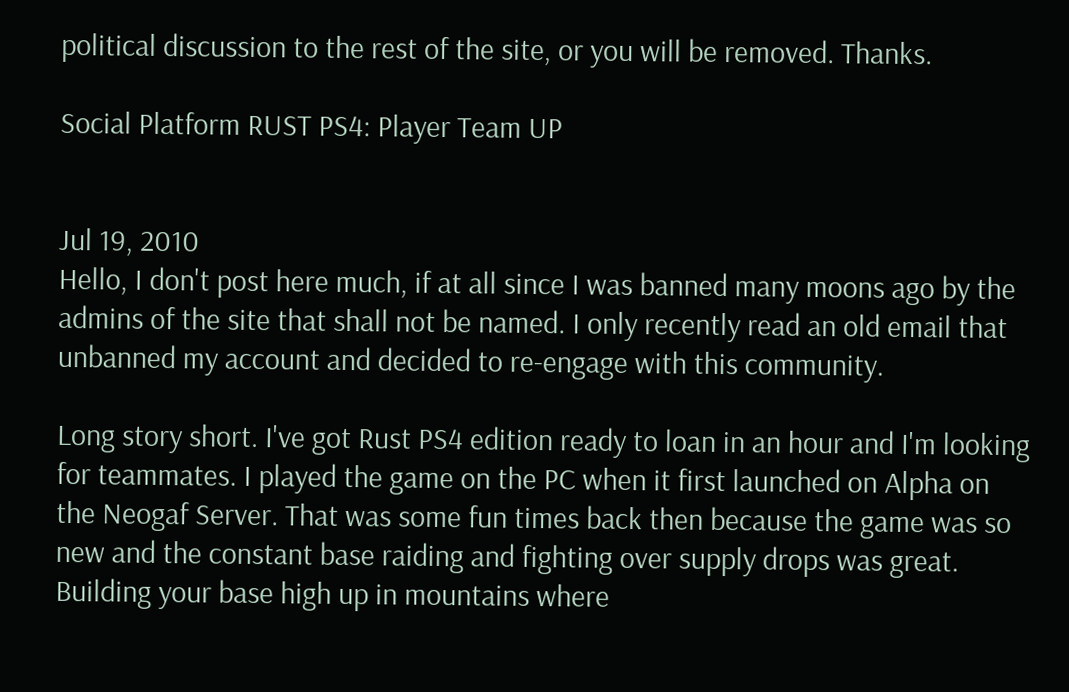political discussion to the rest of the site, or you will be removed. Thanks.

Social Platform RUST PS4: Player Team UP


Jul 19, 2010
Hello, I don't post here much, if at all since I was banned many moons ago by the admins of the site that shall not be named. I only recently read an old email that unbanned my account and decided to re-engage with this community.

Long story short. I've got Rust PS4 edition ready to loan in an hour and I'm looking for teammates. I played the game on the PC when it first launched on Alpha on the Neogaf Server. That was some fun times back then because the game was so new and the constant base raiding and fighting over supply drops was great. Building your base high up in mountains where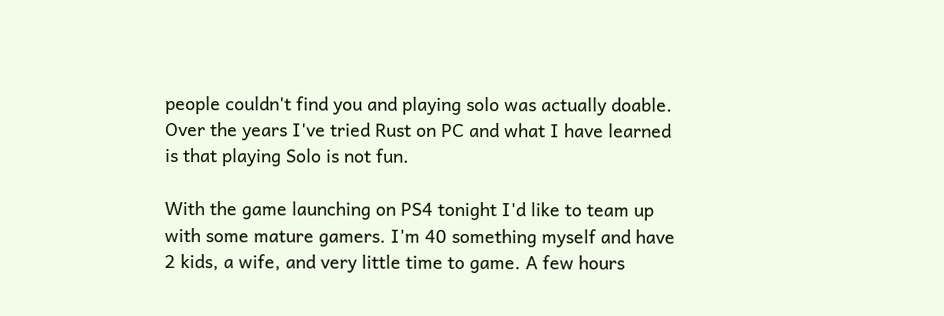people couldn't find you and playing solo was actually doable. Over the years I've tried Rust on PC and what I have learned is that playing Solo is not fun.

With the game launching on PS4 tonight I'd like to team up with some mature gamers. I'm 40 something myself and have 2 kids, a wife, and very little time to game. A few hours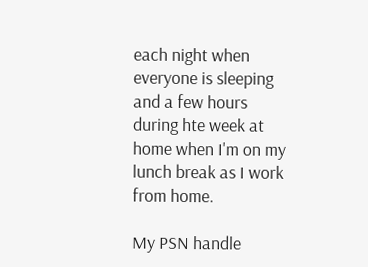each night when everyone is sleeping and a few hours during hte week at home when I'm on my lunch break as I work from home.

My PSN handle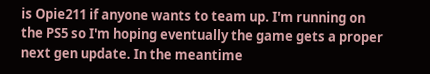is Opie211 if anyone wants to team up. I'm running on the PS5 so I'm hoping eventually the game gets a proper next gen update. In the meantime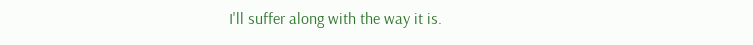I'll suffer along with the way it is.